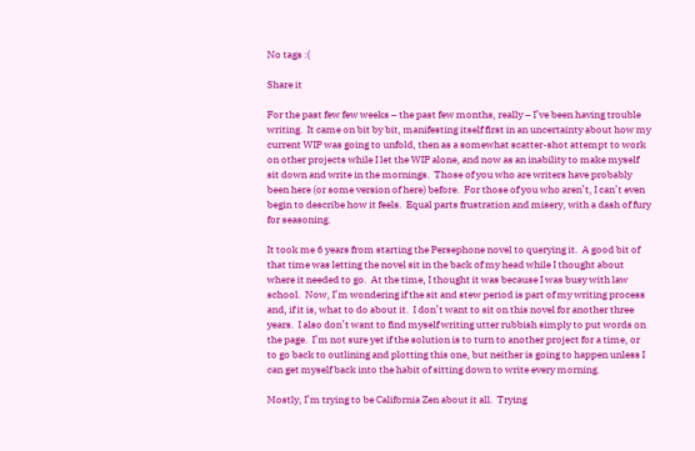No tags :(

Share it

For the past few few weeks – the past few months, really – I’ve been having trouble writing.  It came on bit by bit, manifesting itself first in an uncertainty about how my current WIP was going to unfold, then as a somewhat scatter-shot attempt to work on other projects while I let the WIP alone, and now as an inability to make myself sit down and write in the mornings.  Those of you who are writers have probably been here (or some version of here) before.  For those of you who aren’t, I can’t even begin to describe how it feels.  Equal parts frustration and misery, with a dash of fury for seasoning.

It took me 6 years from starting the Persephone novel to querying it.  A good bit of that time was letting the novel sit in the back of my head while I thought about where it needed to go.  At the time, I thought it was because I was busy with law school.  Now, I’m wondering if the sit and stew period is part of my writing process and, if it is, what to do about it.  I don’t want to sit on this novel for another three years.  I also don’t want to find myself writing utter rubbish simply to put words on the page.  I’m not sure yet if the solution is to turn to another project for a time, or to go back to outlining and plotting this one, but neither is going to happen unless I can get myself back into the habit of sitting down to write every morning.

Mostly, I’m trying to be California Zen about it all.  Trying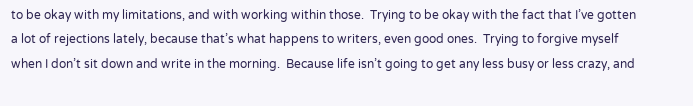to be okay with my limitations, and with working within those.  Trying to be okay with the fact that I’ve gotten a lot of rejections lately, because that’s what happens to writers, even good ones.  Trying to forgive myself when I don’t sit down and write in the morning.  Because life isn’t going to get any less busy or less crazy, and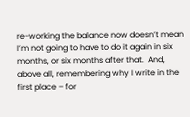re-working the balance now doesn’t mean I’m not going to have to do it again in six months, or six months after that.  And, above all, remembering why I write in the first place – for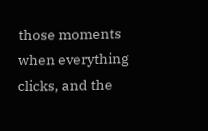those moments when everything clicks, and the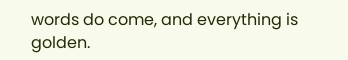words do come, and everything is golden.